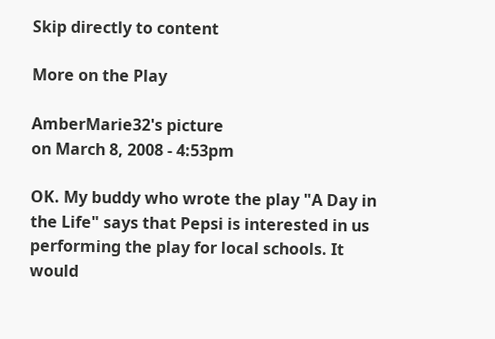Skip directly to content

More on the Play

AmberMarie32's picture
on March 8, 2008 - 4:53pm

OK. My buddy who wrote the play "A Day in the Life" says that Pepsi is interested in us performing the play for local schools. It would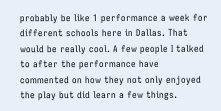probably be like 1 performance a week for different schools here in Dallas. That would be really cool. A few people I talked to after the performance have commented on how they not only enjoyed the play but did learn a few things.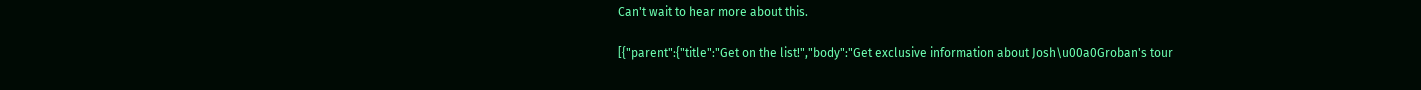Can't wait to hear more about this.

[{"parent":{"title":"Get on the list!","body":"Get exclusive information about Josh\u00a0Groban's tour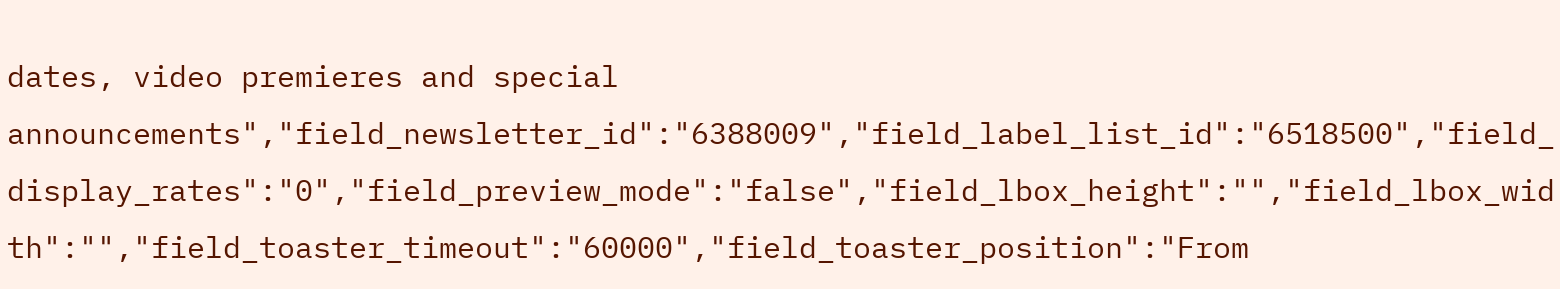dates, video premieres and special announcements","field_newsletter_id":"6388009","field_label_list_id":"6518500","field_display_rates":"0","field_preview_mode":"false","field_lbox_height":"","field_lbox_width":"","field_toaster_timeout":"60000","field_toaster_position":"From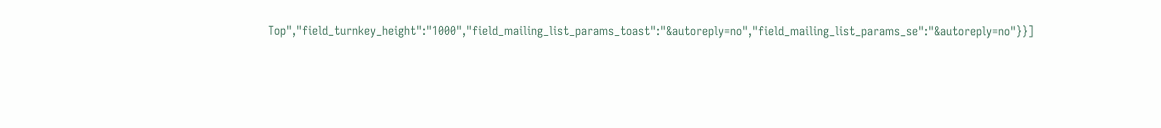Top","field_turnkey_height":"1000","field_mailing_list_params_toast":"&autoreply=no","field_mailing_list_params_se":"&autoreply=no"}}]